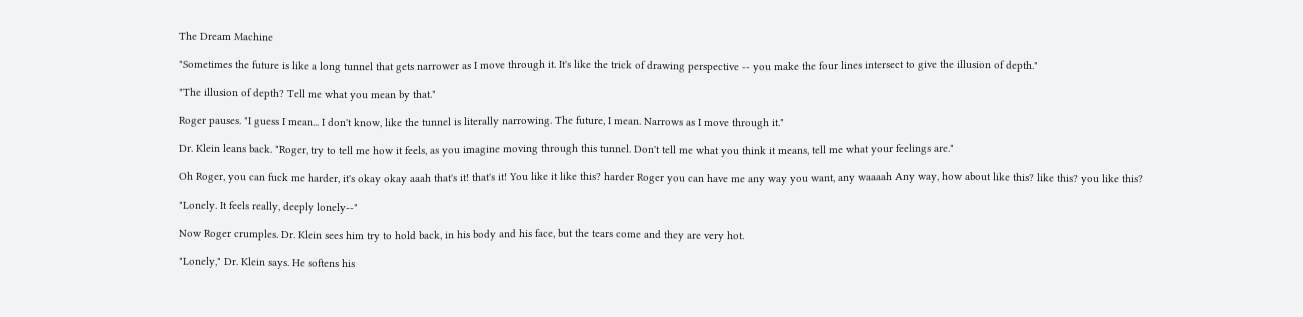The Dream Machine

"Sometimes the future is like a long tunnel that gets narrower as I move through it. It's like the trick of drawing perspective -- you make the four lines intersect to give the illusion of depth."

"The illusion of depth? Tell me what you mean by that."

Roger pauses. "I guess I mean... I don't know, like the tunnel is literally narrowing. The future, I mean. Narrows as I move through it."

Dr. Klein leans back. "Roger, try to tell me how it feels, as you imagine moving through this tunnel. Don't tell me what you think it means, tell me what your feelings are."

Oh Roger, you can fuck me harder, it's okay okay aaah that's it! that's it! You like it like this? harder Roger you can have me any way you want, any waaaah Any way, how about like this? like this? you like this?

"Lonely. It feels really, deeply lonely--"

Now Roger crumples. Dr. Klein sees him try to hold back, in his body and his face, but the tears come and they are very hot.

"Lonely," Dr. Klein says. He softens his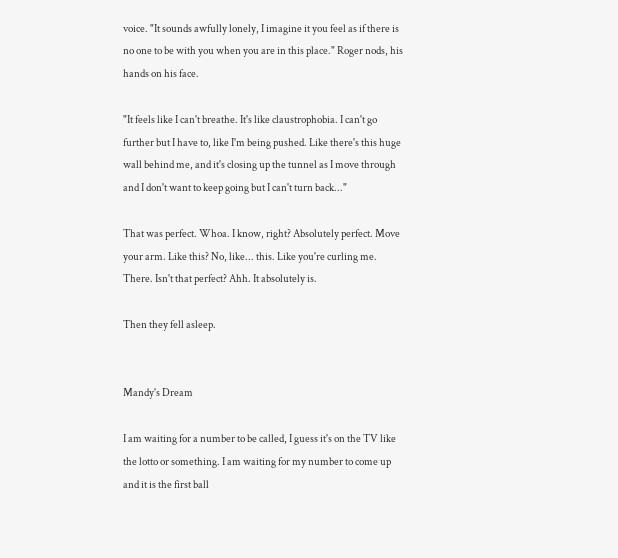voice. "It sounds awfully lonely, I imagine it you feel as if there is no one to be with you when you are in this place." Roger nods, his hands on his face.

"It feels like I can't breathe. It's like claustrophobia. I can't go further but I have to, like I'm being pushed. Like there's this huge wall behind me, and it's closing up the tunnel as I move through and I don't want to keep going but I can't turn back..."

That was perfect. Whoa. I know, right? Absolutely perfect. Move your arm. Like this? No, like... this. Like you're curling me. There. Isn't that perfect? Ahh. It absolutely is.

Then they fell asleep.


Mandy's Dream

I am waiting for a number to be called, I guess it's on the TV like the lotto or something. I am waiting for my number to come up
and it is the first ball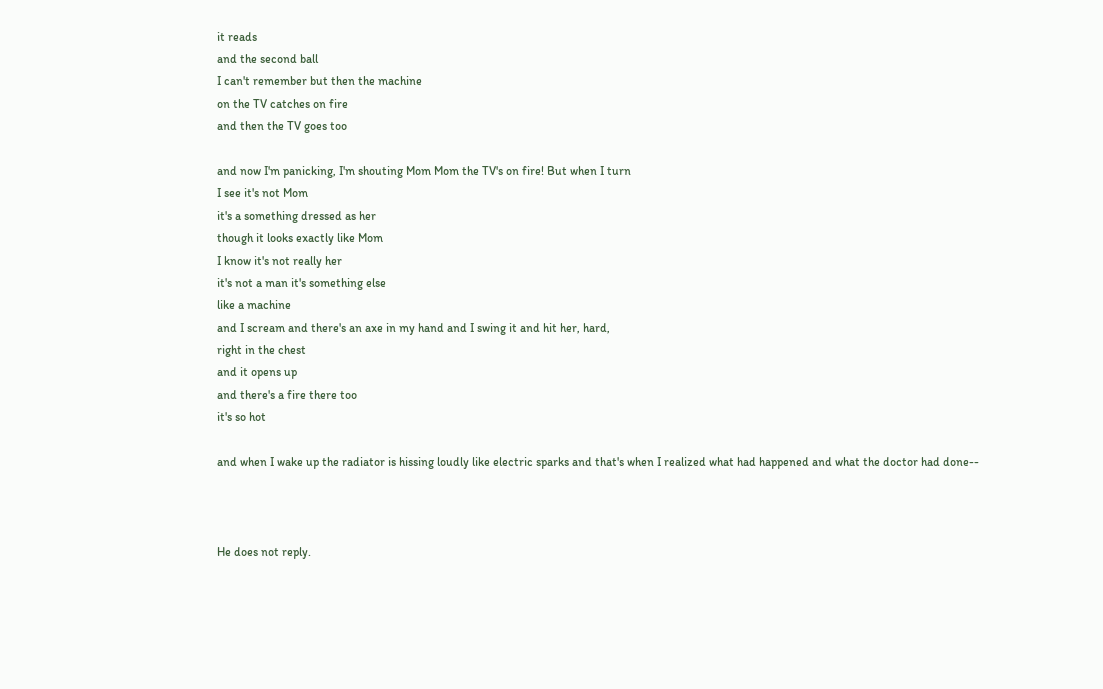it reads
and the second ball
I can't remember but then the machine
on the TV catches on fire
and then the TV goes too

and now I'm panicking, I'm shouting Mom Mom the TV's on fire! But when I turn
I see it's not Mom
it's a something dressed as her
though it looks exactly like Mom
I know it's not really her
it's not a man it's something else
like a machine
and I scream and there's an axe in my hand and I swing it and hit her, hard,
right in the chest
and it opens up
and there's a fire there too
it's so hot

and when I wake up the radiator is hissing loudly like electric sparks and that's when I realized what had happened and what the doctor had done--



He does not reply.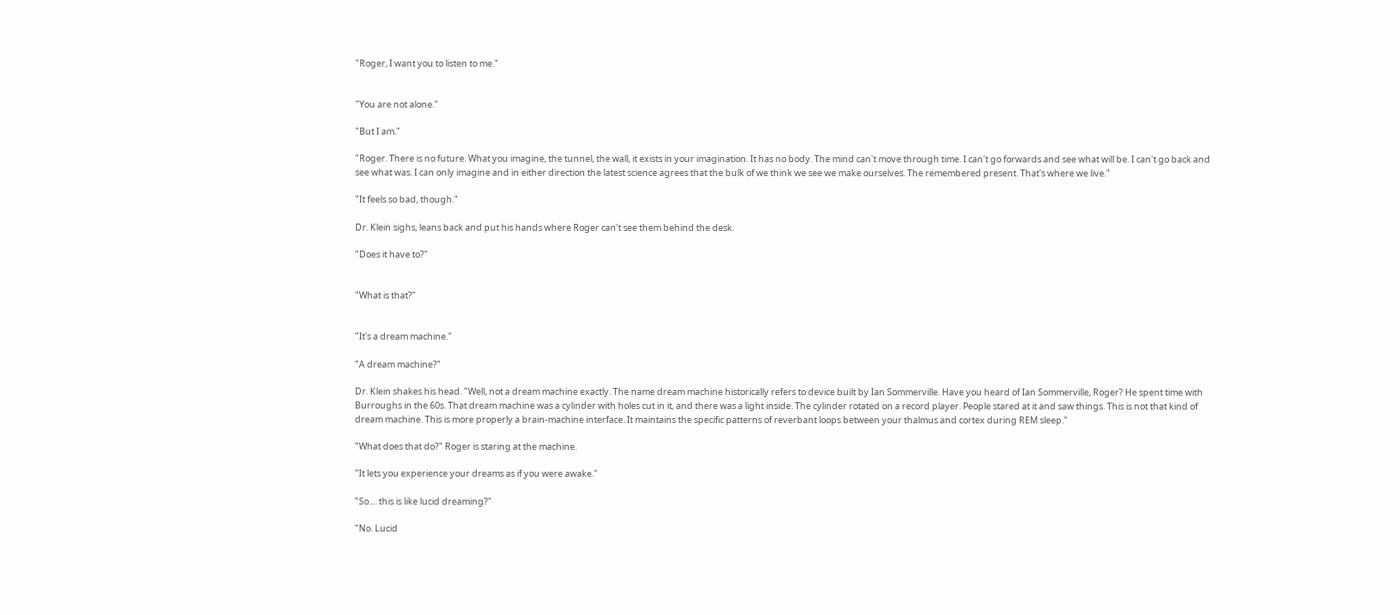"Roger, I want you to listen to me."


"You are not alone."

"But I am."

"Roger. There is no future. What you imagine, the tunnel, the wall, it exists in your imagination. It has no body. The mind can't move through time. I can't go forwards and see what will be. I can't go back and see what was. I can only imagine and in either direction the latest science agrees that the bulk of we think we see we make ourselves. The remembered present. That's where we live."

"It feels so bad, though."

Dr. Klein sighs, leans back and put his hands where Roger can't see them behind the desk.

"Does it have to?"


"What is that?"


"It's a dream machine."

"A dream machine?"

Dr. Klein shakes his head. "Well, not a dream machine exactly. The name dream machine historically refers to device built by Ian Sommerville. Have you heard of Ian Sommerville, Roger? He spent time with Burroughs in the 60s. That dream machine was a cylinder with holes cut in it, and there was a light inside. The cylinder rotated on a record player. People stared at it and saw things. This is not that kind of dream machine. This is more properly a brain-machine interface. It maintains the specific patterns of reverbant loops between your thalmus and cortex during REM sleep."

"What does that do?" Roger is staring at the machine.

"It lets you experience your dreams as if you were awake."

"So.... this is like lucid dreaming?"

"No. Lucid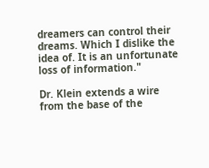dreamers can control their dreams. Which I dislike the idea of. It is an unfortunate loss of information."

Dr. Klein extends a wire from the base of the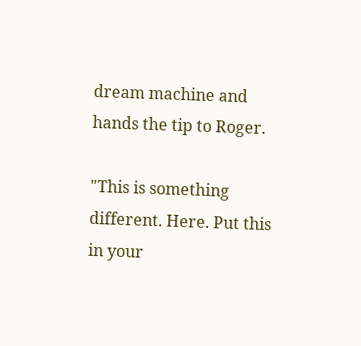dream machine and hands the tip to Roger.

"This is something different. Here. Put this in your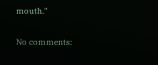mouth."

No comments: